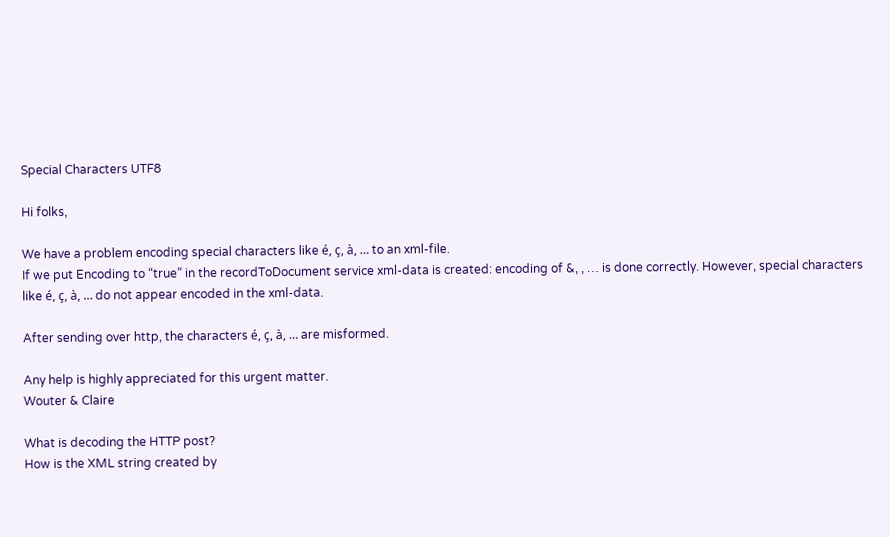Special Characters UTF8

Hi folks,

We have a problem encoding special characters like é, ç, à, … to an xml-file.
If we put Encoding to “true” in the recordToDocument service xml-data is created: encoding of &, , … is done correctly. However, special characters like é, ç, à, … do not appear encoded in the xml-data.

After sending over http, the characters é, ç, à, … are misformed.

Any help is highly appreciated for this urgent matter.
Wouter & Claire

What is decoding the HTTP post?
How is the XML string created by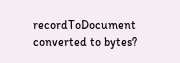recordToDocument converted to bytes?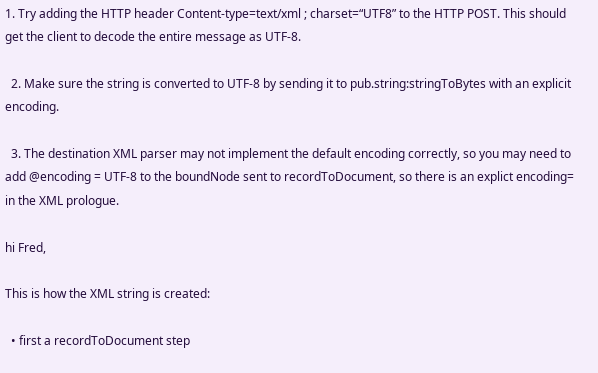1. Try adding the HTTP header Content-type=text/xml ; charset=“UTF8” to the HTTP POST. This should get the client to decode the entire message as UTF-8.

  2. Make sure the string is converted to UTF-8 by sending it to pub.string:stringToBytes with an explicit encoding.

  3. The destination XML parser may not implement the default encoding correctly, so you may need to add @encoding = UTF-8 to the boundNode sent to recordToDocument, so there is an explict encoding= in the XML prologue.

hi Fred,

This is how the XML string is created:

  • first a recordToDocument step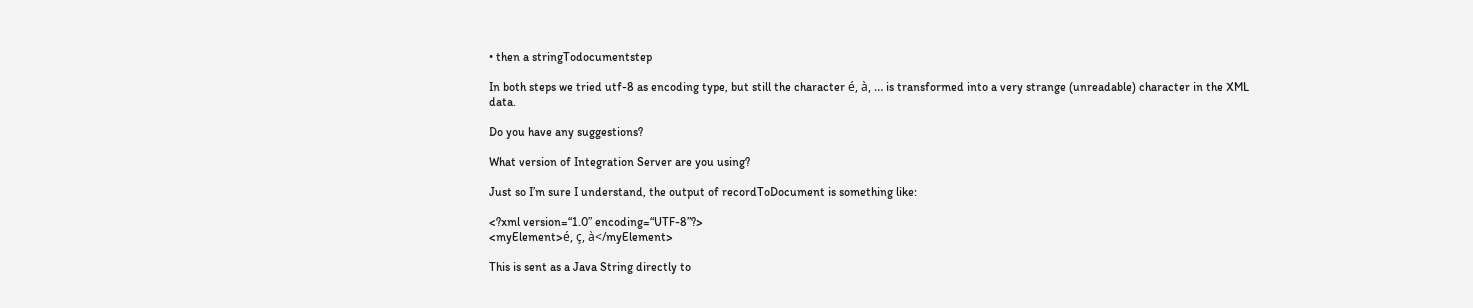• then a stringTodocumentstep

In both steps we tried utf-8 as encoding type, but still the character é, à, … is transformed into a very strange (unreadable) character in the XML data.

Do you have any suggestions?

What version of Integration Server are you using?

Just so I’m sure I understand, the output of recordToDocument is something like:

<?xml version=“1.0” encoding=“UTF-8”?>
<myElement>é, ç, à</myElement>

This is sent as a Java String directly to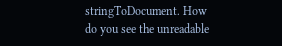stringToDocument. How do you see the unreadable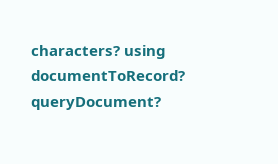characters? using documentToRecord? queryDocument?